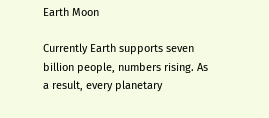Earth Moon

Currently Earth supports seven billion people, numbers rising. As a result, every planetary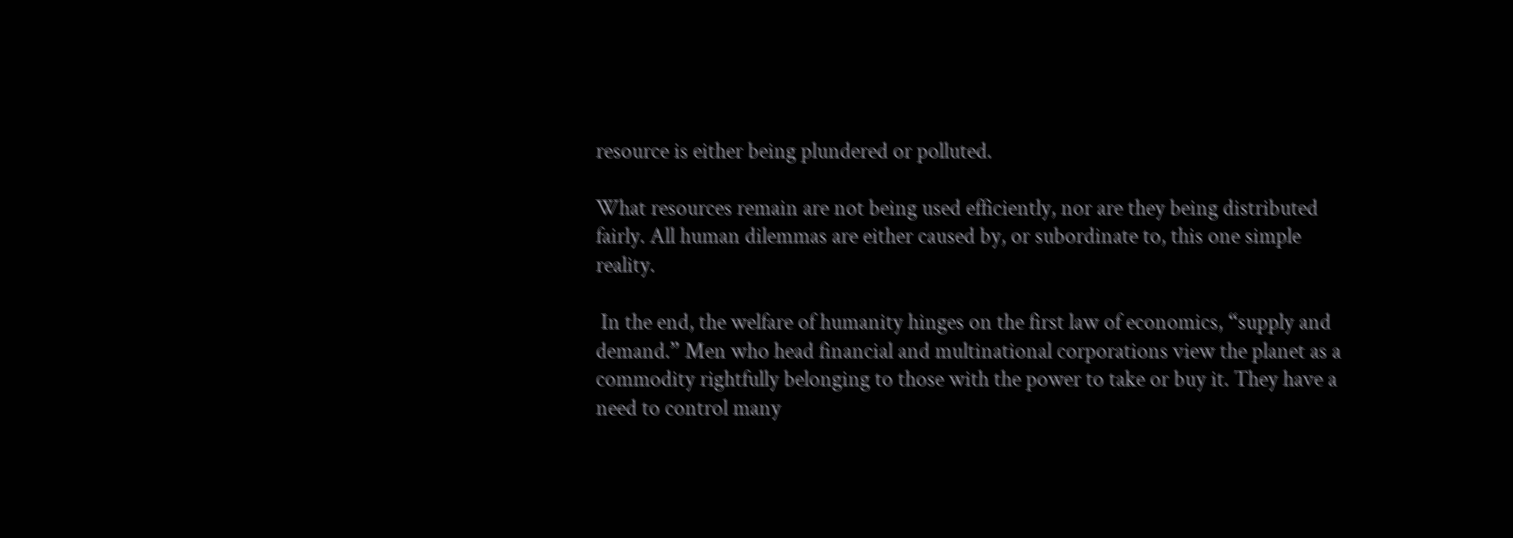resource is either being plundered or polluted.

What resources remain are not being used efficiently, nor are they being distributed fairly. All human dilemmas are either caused by, or subordinate to, this one simple reality.

 In the end, the welfare of humanity hinges on the first law of economics, “supply and demand.” Men who head financial and multinational corporations view the planet as a commodity rightfully belonging to those with the power to take or buy it. They have a need to control many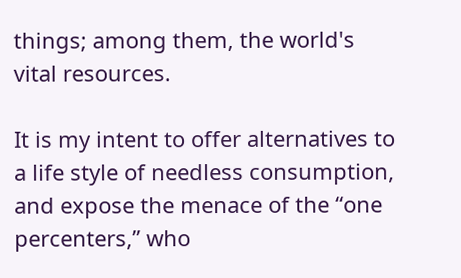things; among them, the world's vital resources.

It is my intent to offer alternatives to a life style of needless consumption, and expose the menace of the “one percenters,” who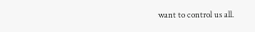want to control us all.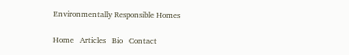Environmentally Responsible Homes

Home   Articles   Bio   Contact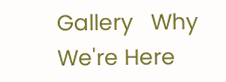Gallery   Why We're Here